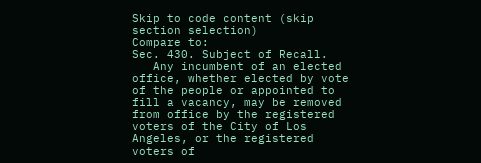Skip to code content (skip section selection)
Compare to:
Sec. 430. Subject of Recall.
   Any incumbent of an elected office, whether elected by vote of the people or appointed to fill a vacancy, may be removed from office by the registered voters of the City of Los Angeles, or the registered voters of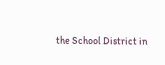the School District in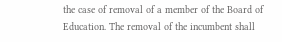the case of removal of a member of the Board of Education. The removal of the incumbent shall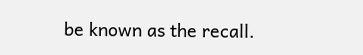be known as the recall.